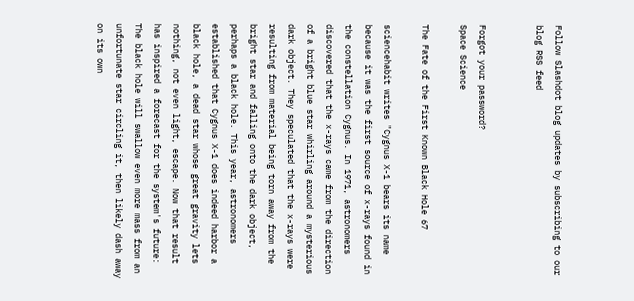Follow Slashdot blog updates by subscribing to our blog RSS feed


Forgot your password?
Space Science

The Fate of the First Known Black Hole 67

sciencehabit writes "Cygnus X-1 bears its name because it was the first source of x-rays found in the constellation Cygnus. In 1971, astronomers discovered that the x-rays came from the direction of a bright blue star whirling around a mysterious dark object. They speculated that the x-rays were resulting from material being torn away from the bright star and falling onto the dark object, perhaps a black hole. This year, astronomers established that Cygnus X-1 does indeed harbor a black hole, a dead star whose great gravity lets nothing, not even light, escape. Now that result has inspired a forecast for the system's future: The black hole will swallow even more mass from an unfortunate star circling it, then likely dash away on its own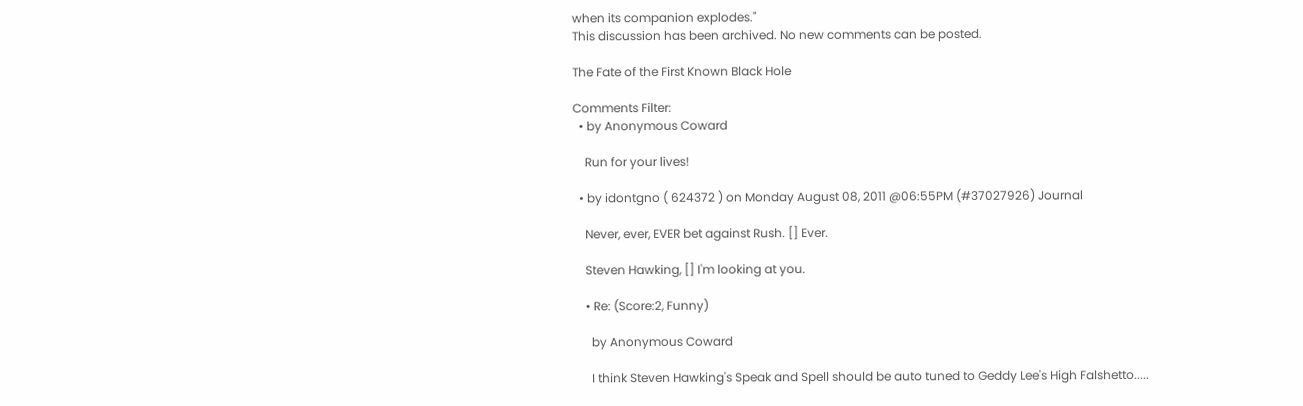when its companion explodes."
This discussion has been archived. No new comments can be posted.

The Fate of the First Known Black Hole

Comments Filter:
  • by Anonymous Coward

    Run for your lives!

  • by idontgno ( 624372 ) on Monday August 08, 2011 @06:55PM (#37027926) Journal

    Never, ever, EVER bet against Rush. [] Ever.

    Steven Hawking, [] I'm looking at you.

    • Re: (Score:2, Funny)

      by Anonymous Coward

      I think Steven Hawking's Speak and Spell should be auto tuned to Geddy Lee's High Falshetto.....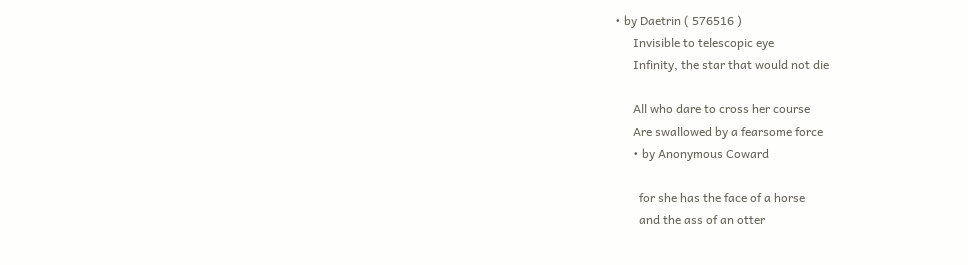• by Daetrin ( 576516 )
      Invisible to telescopic eye
      Infinity, the star that would not die

      All who dare to cross her course
      Are swallowed by a fearsome force
      • by Anonymous Coward

        for she has the face of a horse
        and the ass of an otter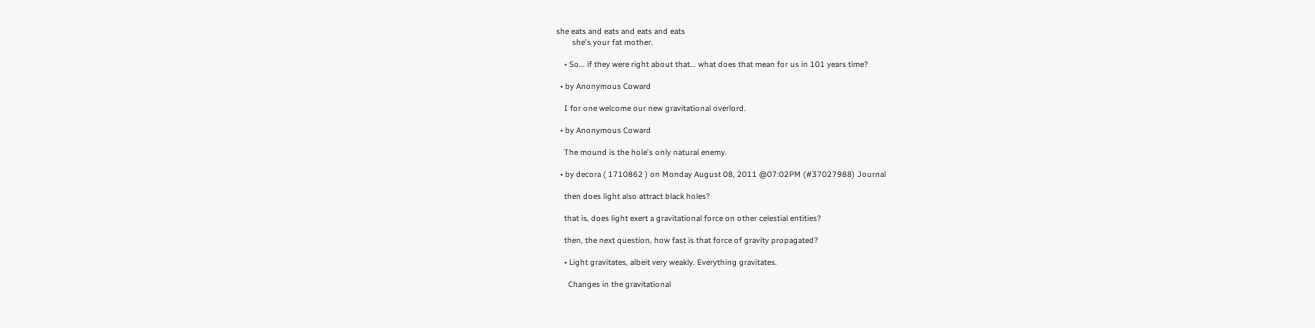she eats and eats and eats and eats
        she's your fat mother.

    • So... if they were right about that... what does that mean for us in 101 years time?

  • by Anonymous Coward

    I for one welcome our new gravitational overlord.

  • by Anonymous Coward

    The mound is the hole's only natural enemy.

  • by decora ( 1710862 ) on Monday August 08, 2011 @07:02PM (#37027988) Journal

    then does light also attract black holes?

    that is, does light exert a gravitational force on other celestial entities?

    then, the next question, how fast is that force of gravity propagated?

    • Light gravitates, albeit very weakly. Everything gravitates.

      Changes in the gravitational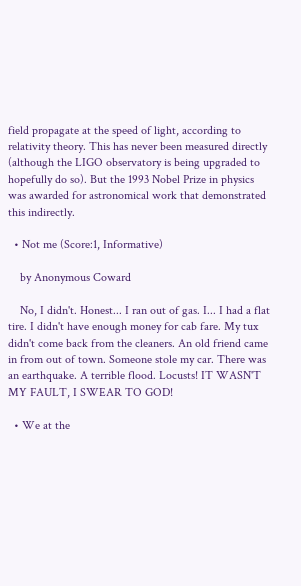field propagate at the speed of light, according to relativity theory. This has never been measured directly (although the LIGO observatory is being upgraded to hopefully do so). But the 1993 Nobel Prize in physics was awarded for astronomical work that demonstrated this indirectly.

  • Not me (Score:1, Informative)

    by Anonymous Coward

    No, I didn't. Honest... I ran out of gas. I... I had a flat tire. I didn't have enough money for cab fare. My tux didn't come back from the cleaners. An old friend came in from out of town. Someone stole my car. There was an earthquake. A terrible flood. Locusts! IT WASN'T MY FAULT, I SWEAR TO GOD!

  • We at the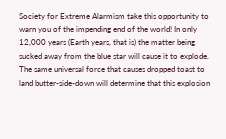Society for Extreme Alarmism take this opportunity to warn you of the impending end of the world! In only 12,000 years (Earth years, that is) the matter being sucked away from the blue star will cause it to explode. The same universal force that causes dropped toast to land butter-side-down will determine that this explosion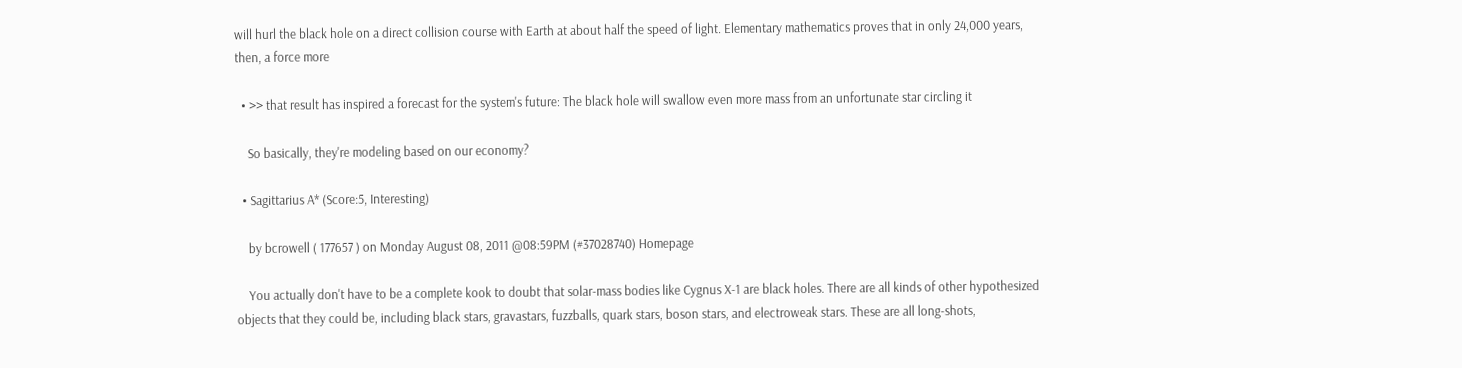will hurl the black hole on a direct collision course with Earth at about half the speed of light. Elementary mathematics proves that in only 24,000 years, then, a force more

  • >> that result has inspired a forecast for the system's future: The black hole will swallow even more mass from an unfortunate star circling it

    So basically, they're modeling based on our economy?

  • Sagittarius A* (Score:5, Interesting)

    by bcrowell ( 177657 ) on Monday August 08, 2011 @08:59PM (#37028740) Homepage

    You actually don't have to be a complete kook to doubt that solar-mass bodies like Cygnus X-1 are black holes. There are all kinds of other hypothesized objects that they could be, including black stars, gravastars, fuzzballs, quark stars, boson stars, and electroweak stars. These are all long-shots,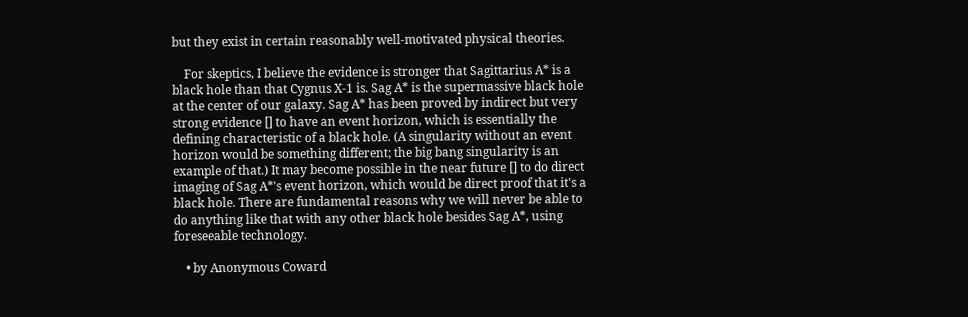but they exist in certain reasonably well-motivated physical theories.

    For skeptics, I believe the evidence is stronger that Sagittarius A* is a black hole than that Cygnus X-1 is. Sag A* is the supermassive black hole at the center of our galaxy. Sag A* has been proved by indirect but very strong evidence [] to have an event horizon, which is essentially the defining characteristic of a black hole. (A singularity without an event horizon would be something different; the big bang singularity is an example of that.) It may become possible in the near future [] to do direct imaging of Sag A*'s event horizon, which would be direct proof that it's a black hole. There are fundamental reasons why we will never be able to do anything like that with any other black hole besides Sag A*, using foreseeable technology.

    • by Anonymous Coward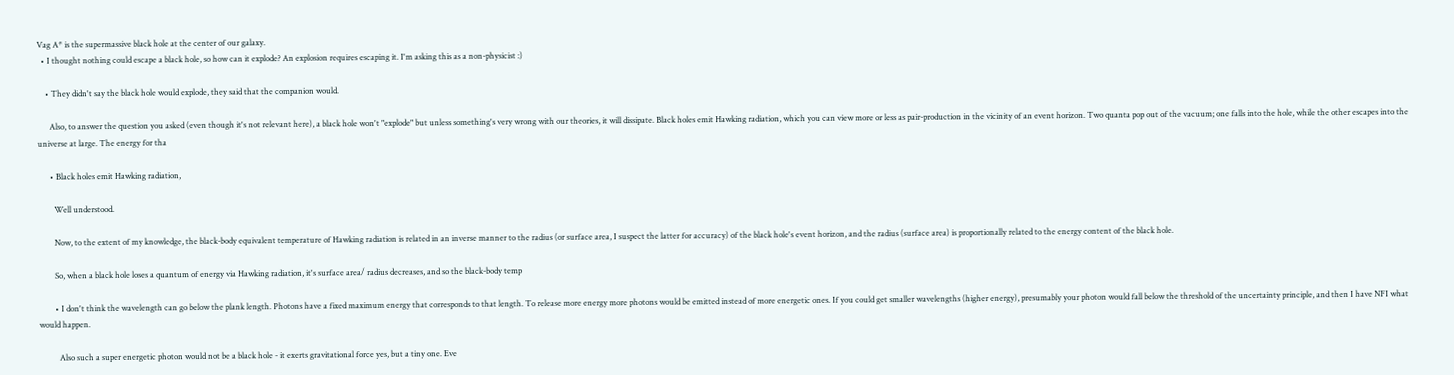Vag A* is the supermassive black hole at the center of our galaxy.
  • I thought nothing could escape a black hole, so how can it explode? An explosion requires escaping it. I'm asking this as a non-physicist :)

    • They didn't say the black hole would explode, they said that the companion would.

      Also, to answer the question you asked (even though it's not relevant here), a black hole won't "explode" but unless something's very wrong with our theories, it will dissipate. Black holes emit Hawking radiation, which you can view more or less as pair-production in the vicinity of an event horizon. Two quanta pop out of the vacuum; one falls into the hole, while the other escapes into the universe at large. The energy for tha

      • Black holes emit Hawking radiation,

        Well understood.

        Now, to the extent of my knowledge, the black-body equivalent temperature of Hawking radiation is related in an inverse manner to the radius (or surface area, I suspect the latter for accuracy) of the black hole's event horizon, and the radius (surface area) is proportionally related to the energy content of the black hole.

        So, when a black hole loses a quantum of energy via Hawking radiation, it's surface area/ radius decreases, and so the black-body temp

        • I don't think the wavelength can go below the plank length. Photons have a fixed maximum energy that corresponds to that length. To release more energy more photons would be emitted instead of more energetic ones. If you could get smaller wavelengths (higher energy), presumably your photon would fall below the threshold of the uncertainty principle, and then I have NFI what would happen.

          Also such a super energetic photon would not be a black hole - it exerts gravitational force yes, but a tiny one. Eve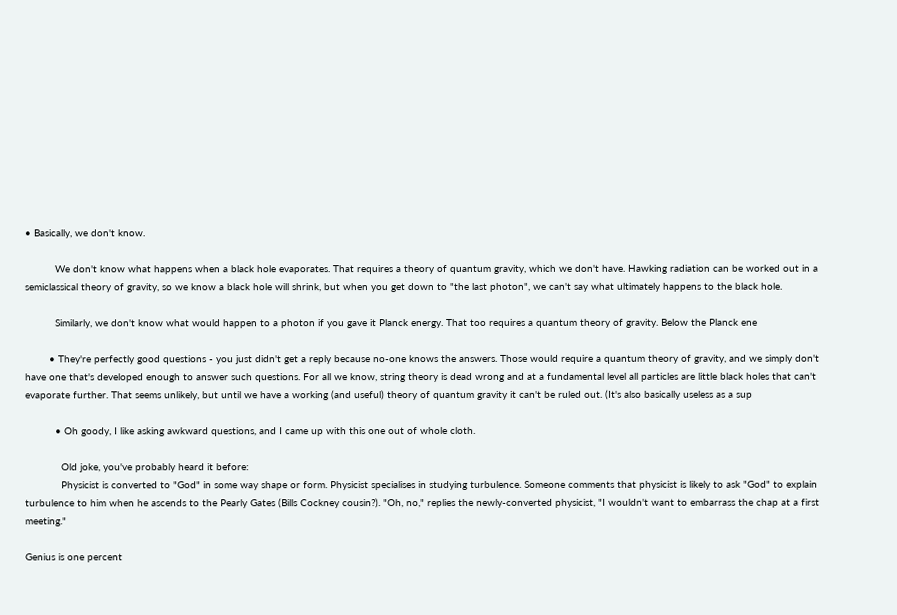• Basically, we don't know.

          We don't know what happens when a black hole evaporates. That requires a theory of quantum gravity, which we don't have. Hawking radiation can be worked out in a semiclassical theory of gravity, so we know a black hole will shrink, but when you get down to "the last photon", we can't say what ultimately happens to the black hole.

          Similarly, we don't know what would happen to a photon if you gave it Planck energy. That too requires a quantum theory of gravity. Below the Planck ene

        • They're perfectly good questions - you just didn't get a reply because no-one knows the answers. Those would require a quantum theory of gravity, and we simply don't have one that's developed enough to answer such questions. For all we know, string theory is dead wrong and at a fundamental level all particles are little black holes that can't evaporate further. That seems unlikely, but until we have a working (and useful) theory of quantum gravity it can't be ruled out. (It's also basically useless as a sup

          • Oh goody, I like asking awkward questions, and I came up with this one out of whole cloth.

            Old joke, you've probably heard it before:
            Physicist is converted to "God" in some way shape or form. Physicist specialises in studying turbulence. Someone comments that physicist is likely to ask "God" to explain turbulence to him when he ascends to the Pearly Gates (Bills Cockney cousin?). "Oh, no," replies the newly-converted physicist, "I wouldn't want to embarrass the chap at a first meeting."

Genius is one percent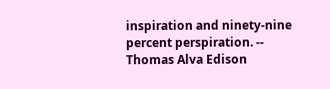inspiration and ninety-nine percent perspiration. -- Thomas Alva Edison